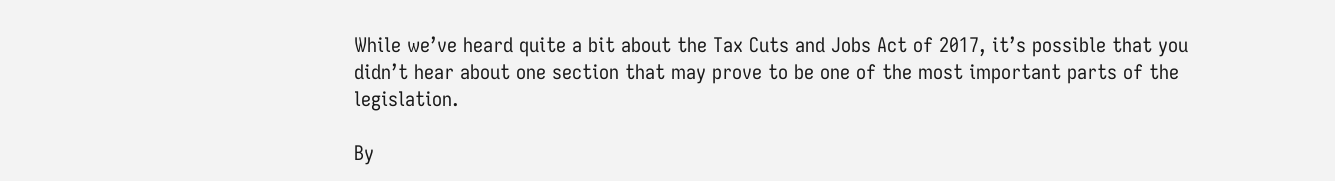While we’ve heard quite a bit about the Tax Cuts and Jobs Act of 2017, it’s possible that you didn’t hear about one section that may prove to be one of the most important parts of the legislation.

By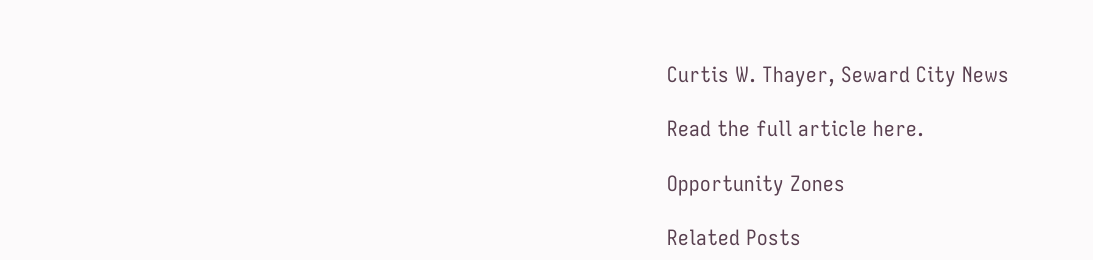Curtis W. Thayer, Seward City News

Read the full article here.

Opportunity Zones

Related Posts